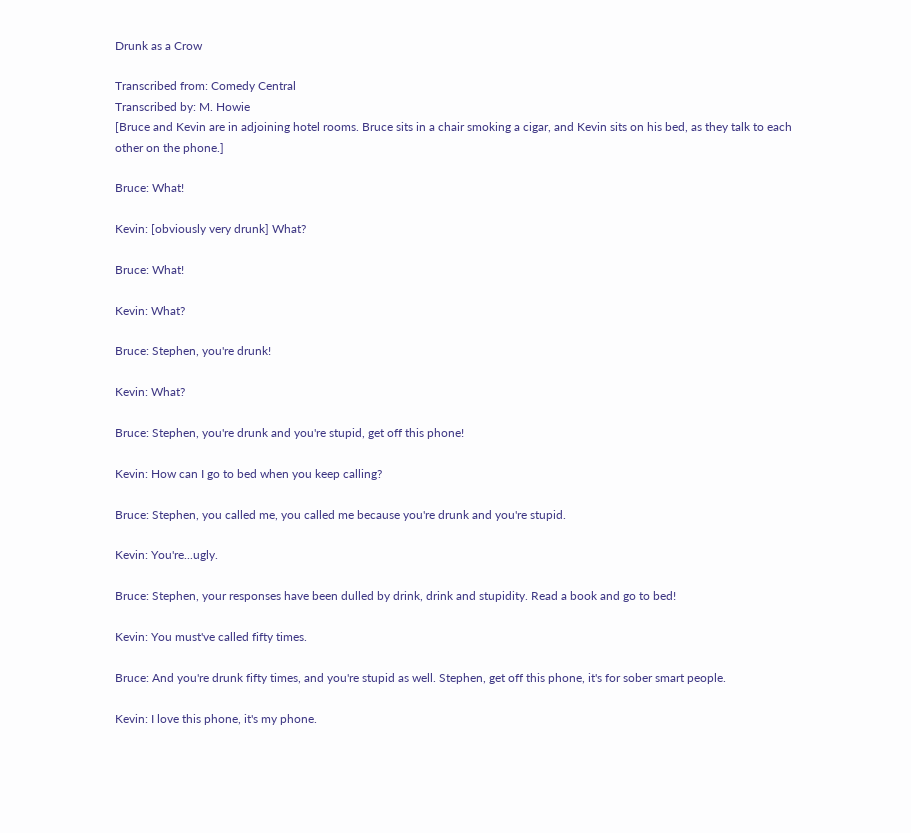Drunk as a Crow

Transcribed from: Comedy Central
Transcribed by: M. Howie
[Bruce and Kevin are in adjoining hotel rooms. Bruce sits in a chair smoking a cigar, and Kevin sits on his bed, as they talk to each other on the phone.]

Bruce: What!

Kevin: [obviously very drunk] What?

Bruce: What!

Kevin: What?

Bruce: Stephen, you're drunk!

Kevin: What?

Bruce: Stephen, you're drunk and you're stupid, get off this phone!

Kevin: How can I go to bed when you keep calling?

Bruce: Stephen, you called me, you called me because you're drunk and you're stupid.

Kevin: You're...ugly.

Bruce: Stephen, your responses have been dulled by drink, drink and stupidity. Read a book and go to bed!

Kevin: You must've called fifty times.

Bruce: And you're drunk fifty times, and you're stupid as well. Stephen, get off this phone, it's for sober smart people.

Kevin: I love this phone, it's my phone.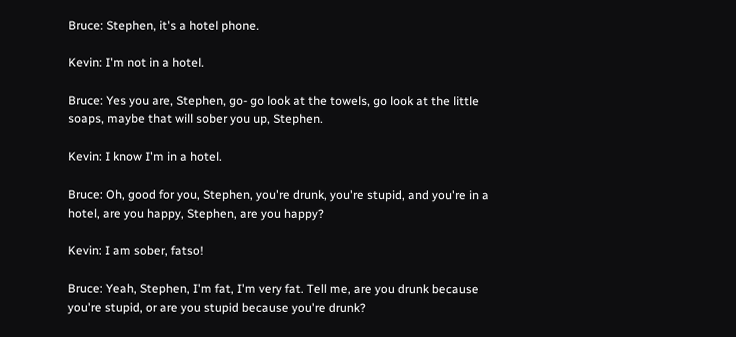Bruce: Stephen, it's a hotel phone.

Kevin: I'm not in a hotel.

Bruce: Yes you are, Stephen, go- go look at the towels, go look at the little soaps, maybe that will sober you up, Stephen.

Kevin: I know I'm in a hotel.

Bruce: Oh, good for you, Stephen, you're drunk, you're stupid, and you're in a hotel, are you happy, Stephen, are you happy?

Kevin: I am sober, fatso!

Bruce: Yeah, Stephen, I'm fat, I'm very fat. Tell me, are you drunk because you're stupid, or are you stupid because you're drunk?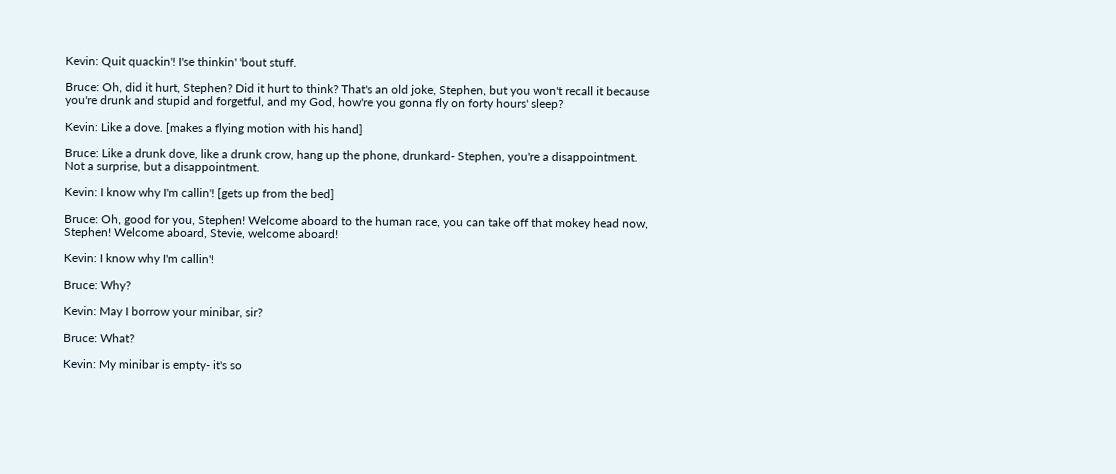Kevin: Quit quackin'! I'se thinkin' 'bout stuff.

Bruce: Oh, did it hurt, Stephen? Did it hurt to think? That's an old joke, Stephen, but you won't recall it because you're drunk and stupid and forgetful, and my God, how're you gonna fly on forty hours' sleep?

Kevin: Like a dove. [makes a flying motion with his hand]

Bruce: Like a drunk dove, like a drunk crow, hang up the phone, drunkard- Stephen, you're a disappointment. Not a surprise, but a disappointment.

Kevin: I know why I'm callin'! [gets up from the bed]

Bruce: Oh, good for you, Stephen! Welcome aboard to the human race, you can take off that mokey head now, Stephen! Welcome aboard, Stevie, welcome aboard!

Kevin: I know why I'm callin'!

Bruce: Why?

Kevin: May I borrow your minibar, sir?

Bruce: What?

Kevin: My minibar is empty- it's so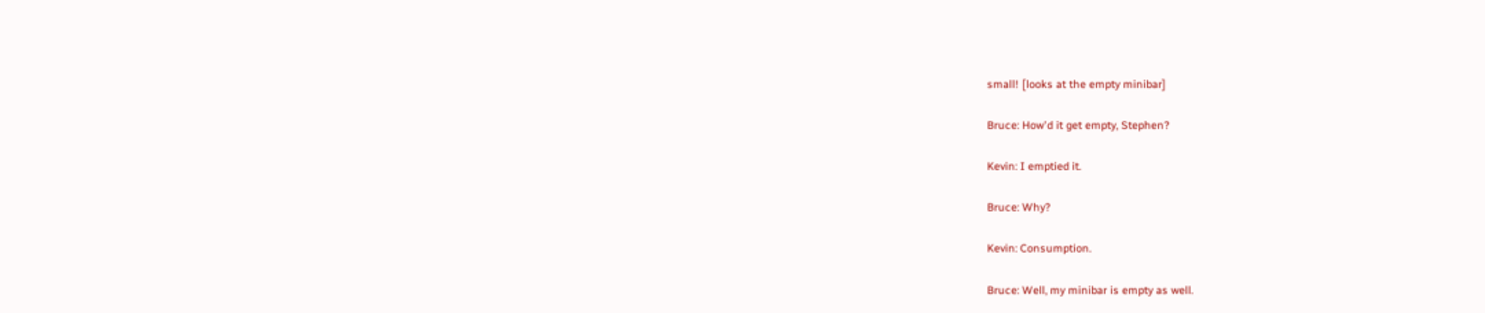small! [looks at the empty minibar]

Bruce: How'd it get empty, Stephen?

Kevin: I emptied it.

Bruce: Why?

Kevin: Consumption.

Bruce: Well, my minibar is empty as well.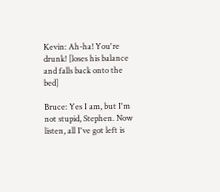Kevin: Ah-ha! You're drunk! [loses his balance and falls back onto the bed]

Bruce: Yes I am, but I'm not stupid, Stephen. Now listen, all I've got left is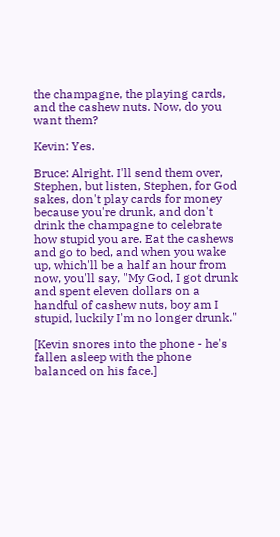the champagne, the playing cards, and the cashew nuts. Now, do you want them?

Kevin: Yes.

Bruce: Alright. I'll send them over, Stephen, but listen, Stephen, for God sakes, don't play cards for money because you're drunk, and don't drink the champagne to celebrate how stupid you are. Eat the cashews and go to bed, and when you wake up, which'll be a half an hour from now, you'll say, "My God, I got drunk and spent eleven dollars on a handful of cashew nuts, boy am I stupid, luckily I'm no longer drunk."

[Kevin snores into the phone - he's fallen asleep with the phone balanced on his face.]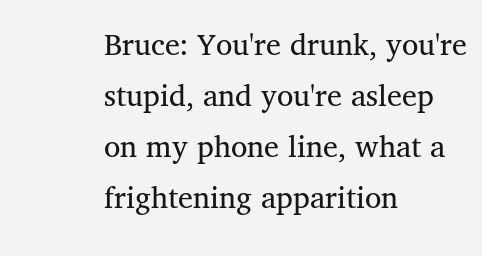Bruce: You're drunk, you're stupid, and you're asleep on my phone line, what a frightening apparition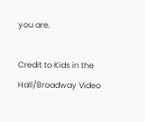you are.

Credit to Kids in the Hall/Broadway Video